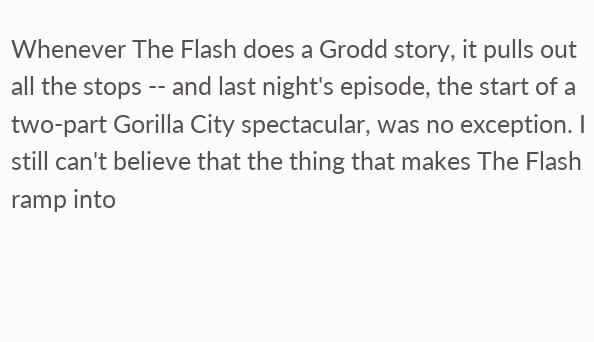Whenever The Flash does a Grodd story, it pulls out all the stops -- and last night's episode, the start of a two-part Gorilla City spectacular, was no exception. I still can't believe that the thing that makes The Flash ramp into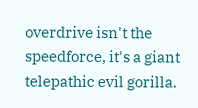overdrive isn't the speedforce, it's a giant telepathic evil gorilla.